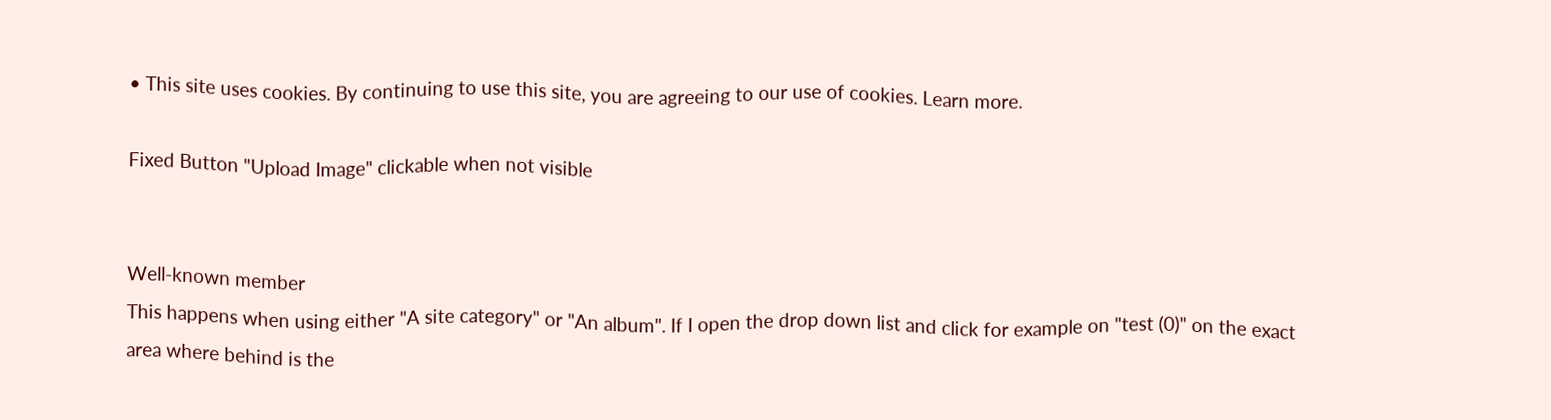• This site uses cookies. By continuing to use this site, you are agreeing to our use of cookies. Learn more.

Fixed Button "Upload Image" clickable when not visible


Well-known member
This happens when using either "A site category" or "An album". If I open the drop down list and click for example on "test (0)" on the exact area where behind is the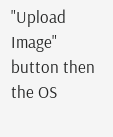"Upload Image" button then the OS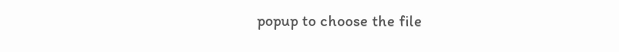popup to choose the file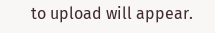to upload will appear.